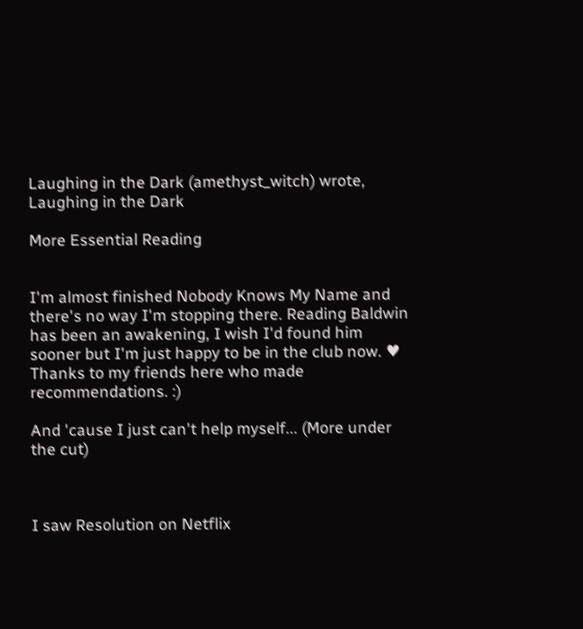Laughing in the Dark (amethyst_witch) wrote,
Laughing in the Dark

More Essential Reading


I'm almost finished Nobody Knows My Name and there's no way I'm stopping there. Reading Baldwin has been an awakening, I wish I'd found him sooner but I'm just happy to be in the club now. ♥ Thanks to my friends here who made recommendations. :)

And 'cause I just can't help myself... (More under the cut)



I saw Resolution on Netflix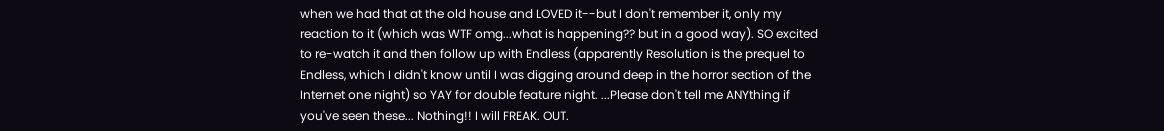when we had that at the old house and LOVED it--but I don't remember it, only my reaction to it (which was WTF omg...what is happening?? but in a good way). SO excited to re-watch it and then follow up with Endless (apparently Resolution is the prequel to Endless, which I didn't know until I was digging around deep in the horror section of the Internet one night) so YAY for double feature night. ...Please don't tell me ANYthing if you've seen these... Nothing!! I will FREAK. OUT.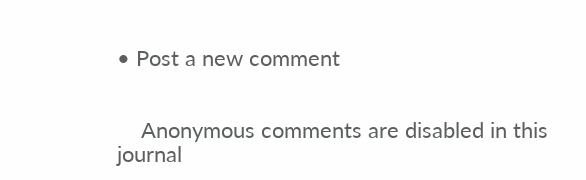• Post a new comment


    Anonymous comments are disabled in this journal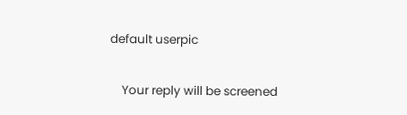default userpic

    Your reply will be screened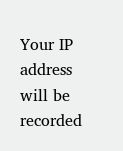Your IP address will be recorded